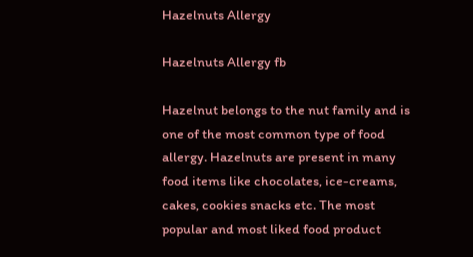Hazelnuts Allergy

Hazelnuts Allergy fb

Hazelnut belongs to the nut family and is one of the most common type of food allergy. Hazelnuts are present in many food items like chocolates, ice-creams, cakes, cookies snacks etc. The most popular and most liked food product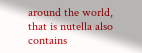around the world, that is nutella also contains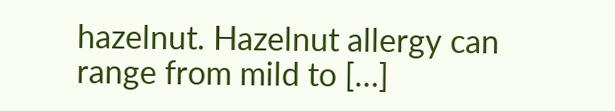hazelnut. Hazelnut allergy can range from mild to […]